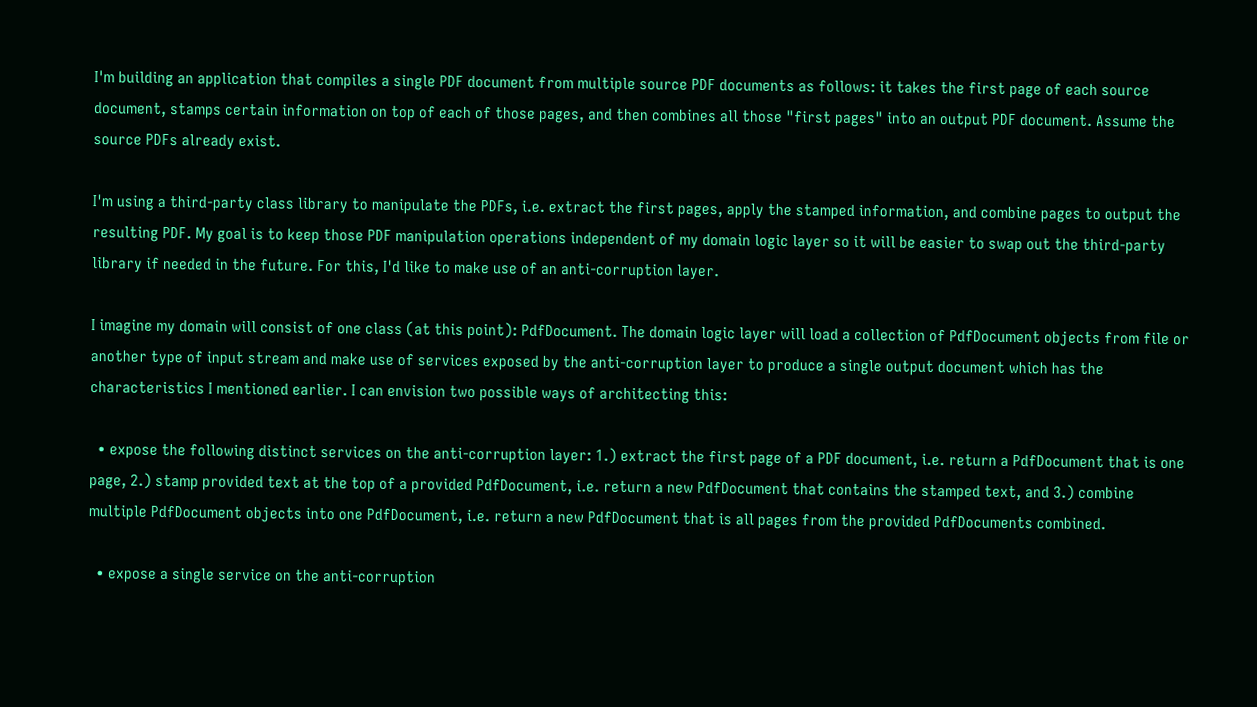I'm building an application that compiles a single PDF document from multiple source PDF documents as follows: it takes the first page of each source document, stamps certain information on top of each of those pages, and then combines all those "first pages" into an output PDF document. Assume the source PDFs already exist.

I'm using a third-party class library to manipulate the PDFs, i.e. extract the first pages, apply the stamped information, and combine pages to output the resulting PDF. My goal is to keep those PDF manipulation operations independent of my domain logic layer so it will be easier to swap out the third-party library if needed in the future. For this, I'd like to make use of an anti-corruption layer.

I imagine my domain will consist of one class (at this point): PdfDocument. The domain logic layer will load a collection of PdfDocument objects from file or another type of input stream and make use of services exposed by the anti-corruption layer to produce a single output document which has the characteristics I mentioned earlier. I can envision two possible ways of architecting this:

  • expose the following distinct services on the anti-corruption layer: 1.) extract the first page of a PDF document, i.e. return a PdfDocument that is one page, 2.) stamp provided text at the top of a provided PdfDocument, i.e. return a new PdfDocument that contains the stamped text, and 3.) combine multiple PdfDocument objects into one PdfDocument, i.e. return a new PdfDocument that is all pages from the provided PdfDocuments combined.

  • expose a single service on the anti-corruption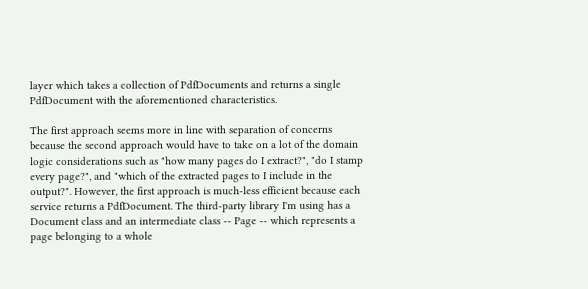layer which takes a collection of PdfDocuments and returns a single PdfDocument with the aforementioned characteristics.

The first approach seems more in line with separation of concerns because the second approach would have to take on a lot of the domain logic considerations such as "how many pages do I extract?", "do I stamp every page?", and "which of the extracted pages to I include in the output?". However, the first approach is much-less efficient because each service returns a PdfDocument. The third-party library I'm using has a Document class and an intermediate class -- Page -- which represents a page belonging to a whole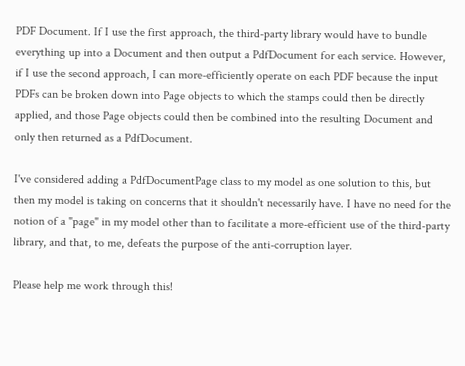PDF Document. If I use the first approach, the third-party library would have to bundle everything up into a Document and then output a PdfDocument for each service. However, if I use the second approach, I can more-efficiently operate on each PDF because the input PDFs can be broken down into Page objects to which the stamps could then be directly applied, and those Page objects could then be combined into the resulting Document and only then returned as a PdfDocument.

I've considered adding a PdfDocumentPage class to my model as one solution to this, but then my model is taking on concerns that it shouldn't necessarily have. I have no need for the notion of a "page" in my model other than to facilitate a more-efficient use of the third-party library, and that, to me, defeats the purpose of the anti-corruption layer.

Please help me work through this!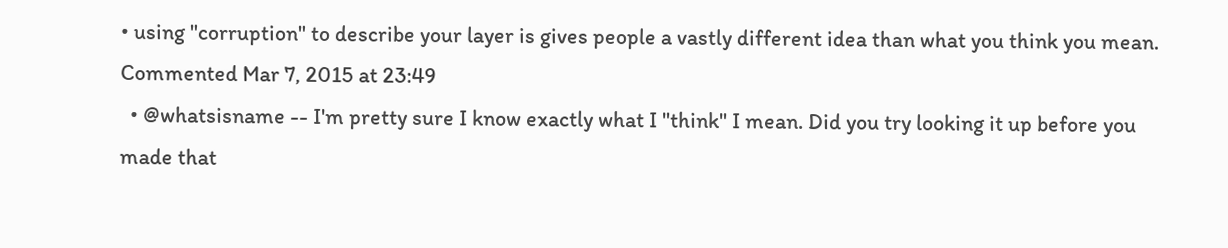• using "corruption" to describe your layer is gives people a vastly different idea than what you think you mean. Commented Mar 7, 2015 at 23:49
  • @whatsisname -- I'm pretty sure I know exactly what I "think" I mean. Did you try looking it up before you made that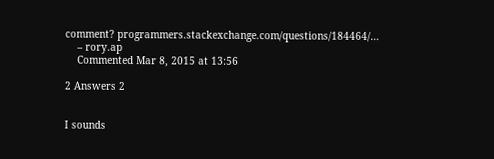comment? programmers.stackexchange.com/questions/184464/…
    – rory.ap
    Commented Mar 8, 2015 at 13:56

2 Answers 2


I sounds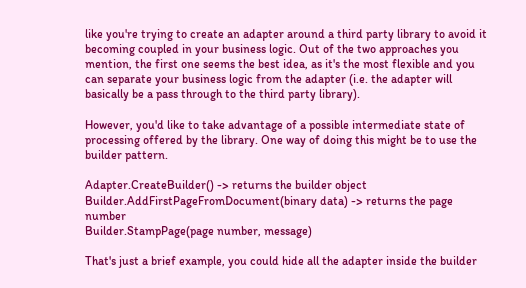like you're trying to create an adapter around a third party library to avoid it becoming coupled in your business logic. Out of the two approaches you mention, the first one seems the best idea, as it's the most flexible and you can separate your business logic from the adapter (i.e. the adapter will basically be a pass through to the third party library).

However, you'd like to take advantage of a possible intermediate state of processing offered by the library. One way of doing this might be to use the builder pattern.

Adapter.CreateBuilder() -> returns the builder object
Builder.AddFirstPageFromDocument(binary data) -> returns the page number
Builder.StampPage(page number, message)

That's just a brief example, you could hide all the adapter inside the builder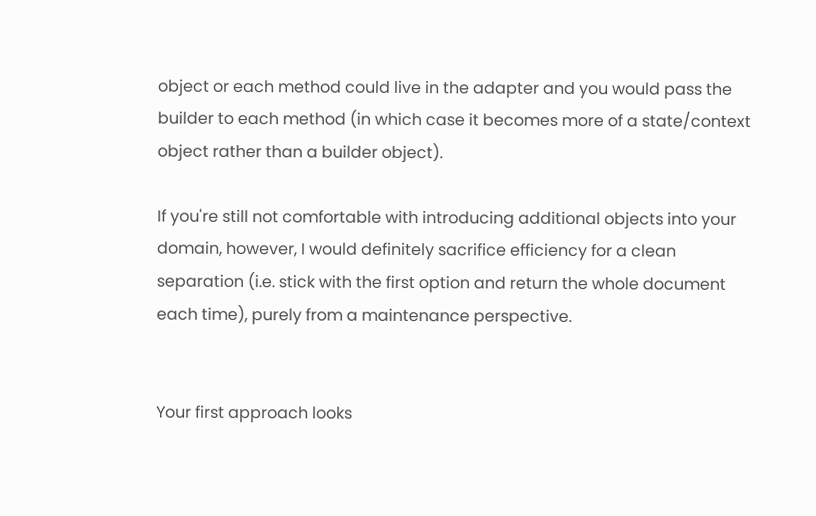object or each method could live in the adapter and you would pass the builder to each method (in which case it becomes more of a state/context object rather than a builder object).

If you're still not comfortable with introducing additional objects into your domain, however, I would definitely sacrifice efficiency for a clean separation (i.e. stick with the first option and return the whole document each time), purely from a maintenance perspective.


Your first approach looks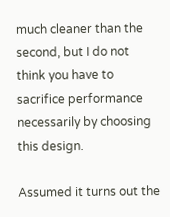much cleaner than the second, but I do not think you have to sacrifice performance necessarily by choosing this design.

Assumed it turns out the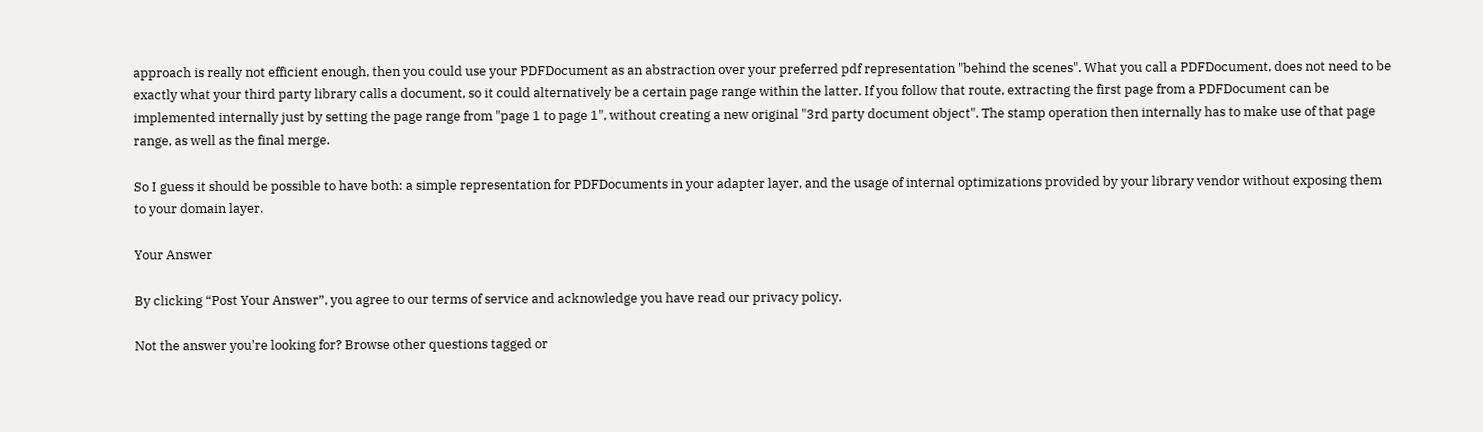approach is really not efficient enough, then you could use your PDFDocument as an abstraction over your preferred pdf representation "behind the scenes". What you call a PDFDocument, does not need to be exactly what your third party library calls a document, so it could alternatively be a certain page range within the latter. If you follow that route, extracting the first page from a PDFDocument can be implemented internally just by setting the page range from "page 1 to page 1", without creating a new original "3rd party document object". The stamp operation then internally has to make use of that page range, as well as the final merge.

So I guess it should be possible to have both: a simple representation for PDFDocuments in your adapter layer, and the usage of internal optimizations provided by your library vendor without exposing them to your domain layer.

Your Answer

By clicking “Post Your Answer”, you agree to our terms of service and acknowledge you have read our privacy policy.

Not the answer you're looking for? Browse other questions tagged or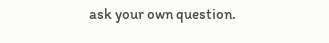ask your own question.